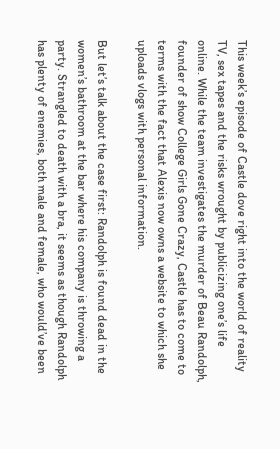This week’s episode of Castle dove right into the world of reality TV, sex tapes and the risks wrought by publicizing one’s life online. While the team investigates the murder of Beau Randolph, founder of show College Girls Gone Crazy, Castle has to come to terms with the fact that Alexis now owns a website to which she uploads vlogs with personal information.

But let’s talk about the case first: Randolph is found dead in the women’s bathroom at the bar where his company is throwing a party. Strangled to death with a bra, it seems as though Randolph has plenty of enemies, both male and female, who would’ve been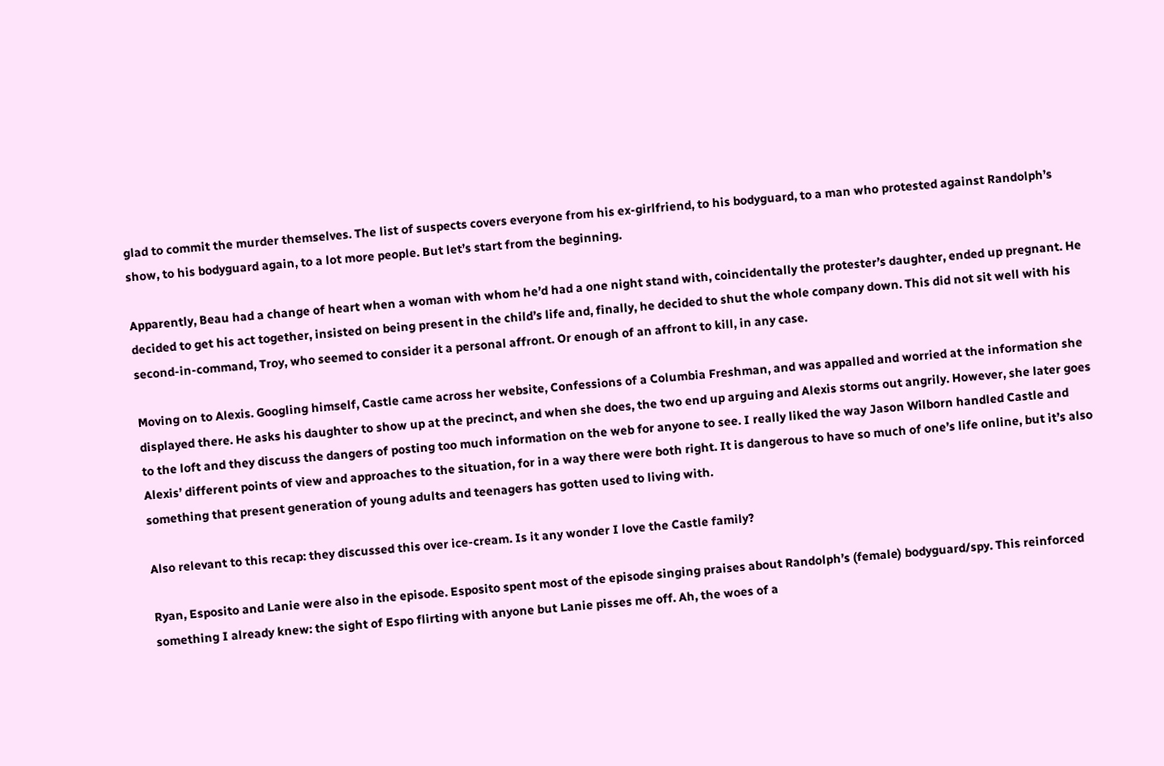glad to commit the murder themselves. The list of suspects covers everyone from his ex-girlfriend, to his bodyguard, to a man who protested against Randolph’s show, to his bodyguard again, to a lot more people. But let’s start from the beginning.

Apparently, Beau had a change of heart when a woman with whom he’d had a one night stand with, coincidentally the protester’s daughter, ended up pregnant. He decided to get his act together, insisted on being present in the child’s life and, finally, he decided to shut the whole company down. This did not sit well with his second-in-command, Troy, who seemed to consider it a personal affront. Or enough of an affront to kill, in any case.

Moving on to Alexis. Googling himself, Castle came across her website, Confessions of a Columbia Freshman, and was appalled and worried at the information she displayed there. He asks his daughter to show up at the precinct, and when she does, the two end up arguing and Alexis storms out angrily. However, she later goes to the loft and they discuss the dangers of posting too much information on the web for anyone to see. I really liked the way Jason Wilborn handled Castle and Alexis’ different points of view and approaches to the situation, for in a way there were both right. It is dangerous to have so much of one’s life online, but it’s also something that present generation of young adults and teenagers has gotten used to living with.

Also relevant to this recap: they discussed this over ice-cream. Is it any wonder I love the Castle family?

Ryan, Esposito and Lanie were also in the episode. Esposito spent most of the episode singing praises about Randolph’s (female) bodyguard/spy. This reinforced something I already knew: the sight of Espo flirting with anyone but Lanie pisses me off. Ah, the woes of a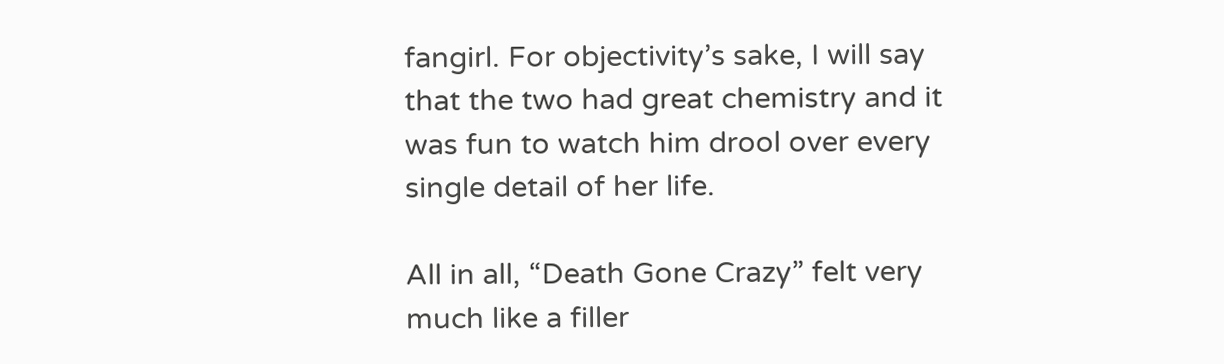fangirl. For objectivity’s sake, I will say that the two had great chemistry and it was fun to watch him drool over every single detail of her life.

All in all, “Death Gone Crazy” felt very much like a filler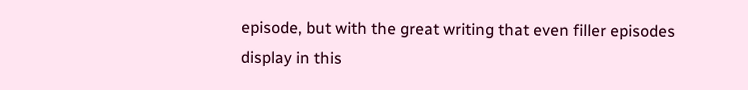episode, but with the great writing that even filler episodes display in this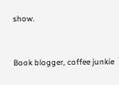show.


Book blogger, coffee junkie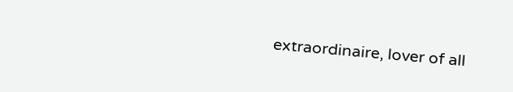extraordinaire, lover of all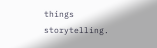things storytelling.